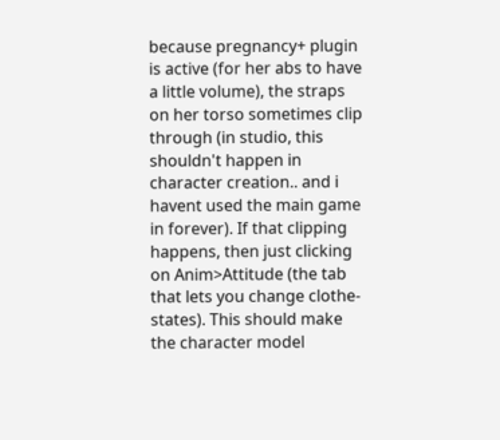because pregnancy+ plugin is active (for her abs to have a little volume), the straps on her torso sometimes clip through (in studio, this shouldn't happen in character creation.. and i havent used the main game in forever). If that clipping happens, then just clicking on Anim>Attitude (the tab that lets you change clothe-states). This should make the character model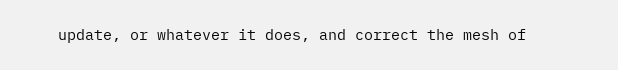update, or whatever it does, and correct the mesh of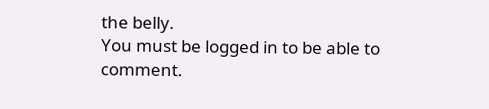the belly.
You must be logged in to be able to comment.